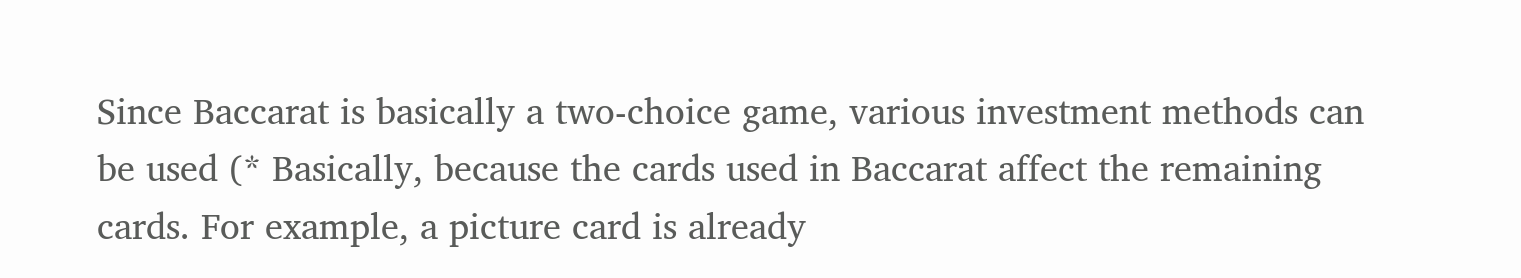Since Baccarat is basically a two-choice game, various investment methods can be used (* Basically, because the cards used in Baccarat affect the remaining cards. For example, a picture card is already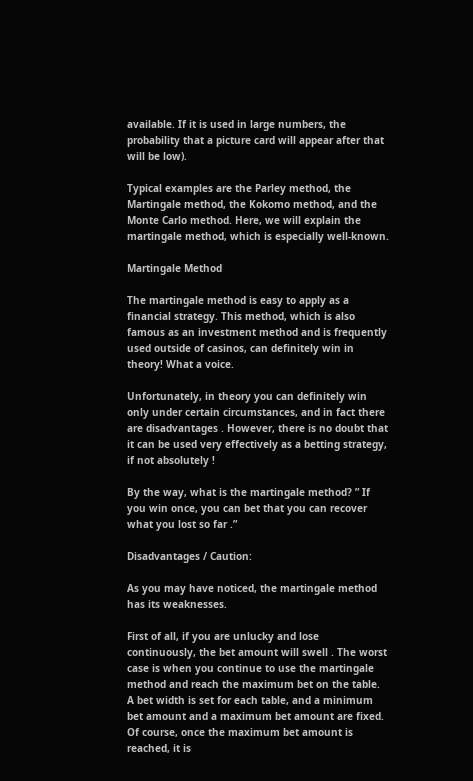available. If it is used in large numbers, the probability that a picture card will appear after that will be low).

Typical examples are the Parley method, the Martingale method, the Kokomo method, and the Monte Carlo method. Here, we will explain the martingale method, which is especially well-known.

Martingale Method

The martingale method is easy to apply as a financial strategy. This method, which is also famous as an investment method and is frequently used outside of casinos, can definitely win in theory! What a voice.

Unfortunately, in theory you can definitely win only under certain circumstances, and in fact there are disadvantages . However, there is no doubt that it can be used very effectively as a betting strategy, if not absolutely !

By the way, what is the martingale method? ” If you win once, you can bet that you can recover what you lost so far .”

Disadvantages / Caution:

As you may have noticed, the martingale method has its weaknesses.

First of all, if you are unlucky and lose continuously, the bet amount will swell . The worst case is when you continue to use the martingale method and reach the maximum bet on the table. A bet width is set for each table, and a minimum bet amount and a maximum bet amount are fixed. Of course, once the maximum bet amount is reached, it is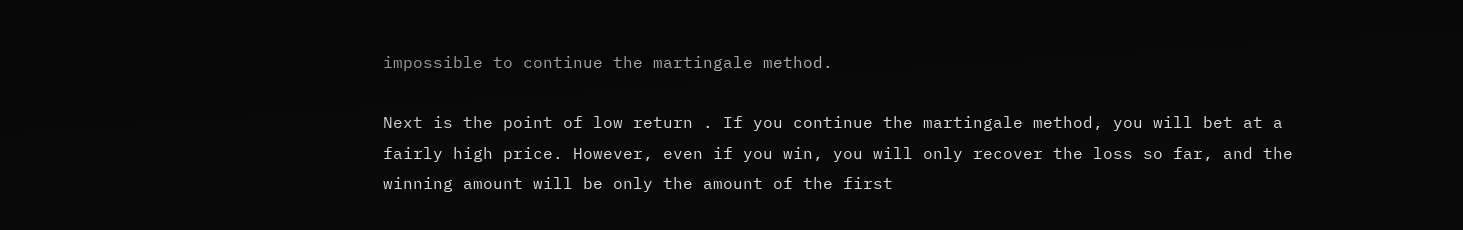impossible to continue the martingale method.

Next is the point of low return . If you continue the martingale method, you will bet at a fairly high price. However, even if you win, you will only recover the loss so far, and the winning amount will be only the amount of the first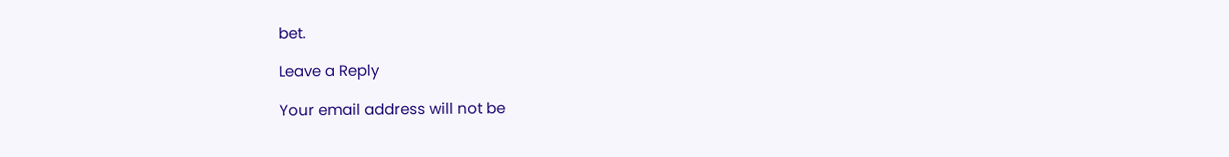bet.

Leave a Reply

Your email address will not be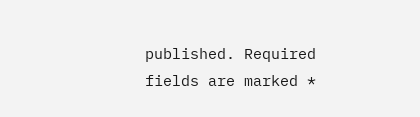published. Required fields are marked *